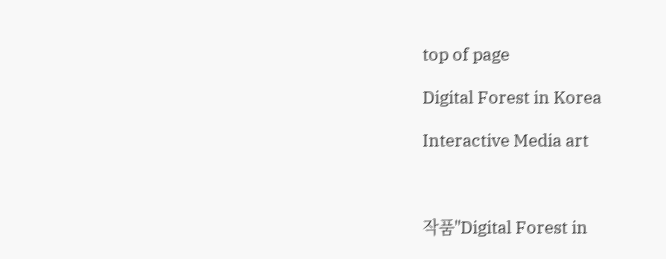top of page

Digital Forest in Korea

Interactive Media art



작품"Digital Forest in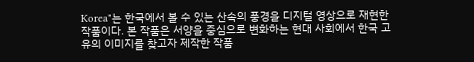Korea"는 한국에서 볼 수 있는 산속의 풍경을 디지털 영상으로 재현한 작품이다. 본 작품은 서양을 중심으로 변화하는 현대 사회에서 한국 고유의 이미지를 찾고자 제작한 작품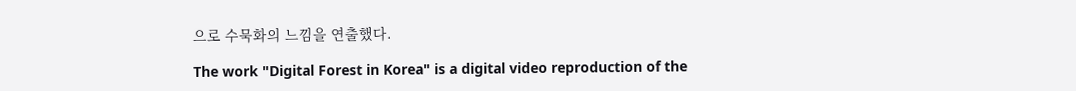으로 수묵화의 느낌을 연출했다.

The work "Digital Forest in Korea" is a digital video reproduction of the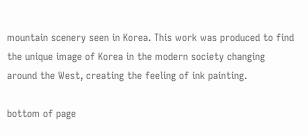mountain scenery seen in Korea. This work was produced to find the unique image of Korea in the modern society changing around the West, creating the feeling of ink painting.

bottom of page